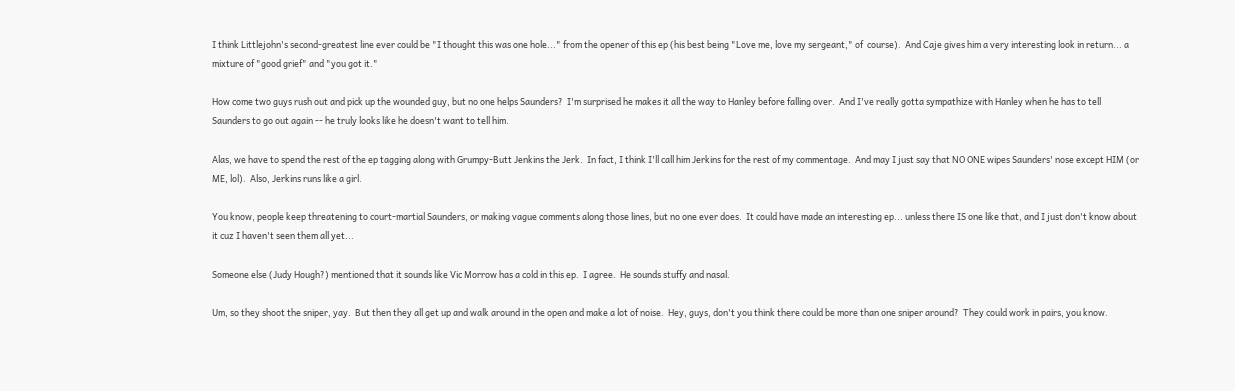I think Littlejohn's second-greatest line ever could be "I thought this was one hole..." from the opener of this ep (his best being "Love me, love my sergeant," of  course).  And Caje gives him a very interesting look in return... a  mixture of "good grief" and "you got it."

How come two guys rush out and pick up the wounded guy, but no one helps Saunders?  I'm surprised he makes it all the way to Hanley before falling over.  And I've really gotta sympathize with Hanley when he has to tell Saunders to go out again -- he truly looks like he doesn't want to tell him.

Alas, we have to spend the rest of the ep tagging along with Grumpy-Butt Jenkins the Jerk.  In fact, I think I'll call him Jerkins for the rest of my commentage.  And may I just say that NO ONE wipes Saunders' nose except HIM (or ME, lol).  Also, Jerkins runs like a girl.

You know, people keep threatening to court-martial Saunders, or making vague comments along those lines, but no one ever does.  It could have made an interesting ep... unless there IS one like that, and I just don't know about it cuz I haven't seen them all yet...

Someone else (Judy Hough?) mentioned that it sounds like Vic Morrow has a cold in this ep.  I agree.  He sounds stuffy and nasal.

Um, so they shoot the sniper, yay.  But then they all get up and walk around in the open and make a lot of noise.  Hey, guys, don't you think there could be more than one sniper around?  They could work in pairs, you know.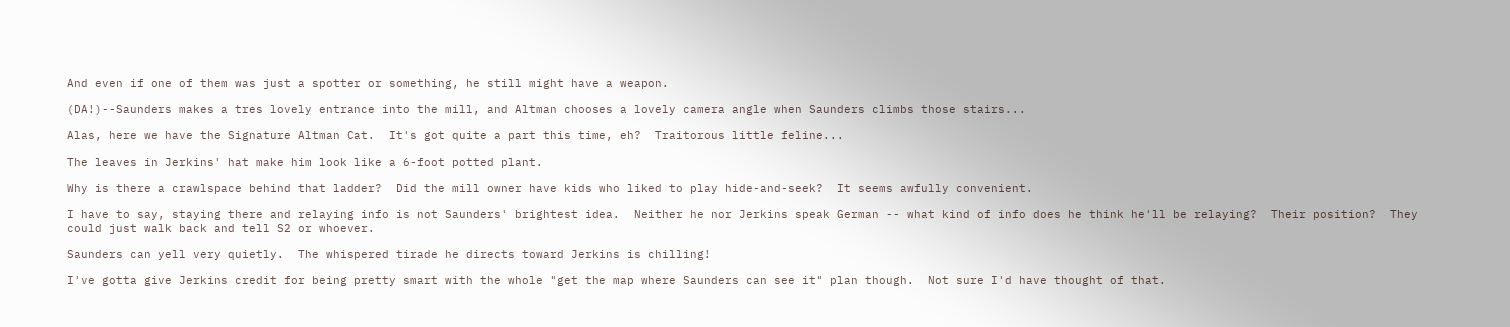And even if one of them was just a spotter or something, he still might have a weapon.

(DA!)--Saunders makes a tres lovely entrance into the mill, and Altman chooses a lovely camera angle when Saunders climbs those stairs...

Alas, here we have the Signature Altman Cat.  It's got quite a part this time, eh?  Traitorous little feline...

The leaves in Jerkins' hat make him look like a 6-foot potted plant.

Why is there a crawlspace behind that ladder?  Did the mill owner have kids who liked to play hide-and-seek?  It seems awfully convenient.

I have to say, staying there and relaying info is not Saunders' brightest idea.  Neither he nor Jerkins speak German -- what kind of info does he think he'll be relaying?  Their position?  They could just walk back and tell S2 or whoever.

Saunders can yell very quietly.  The whispered tirade he directs toward Jerkins is chilling!

I've gotta give Jerkins credit for being pretty smart with the whole "get the map where Saunders can see it" plan though.  Not sure I'd have thought of that.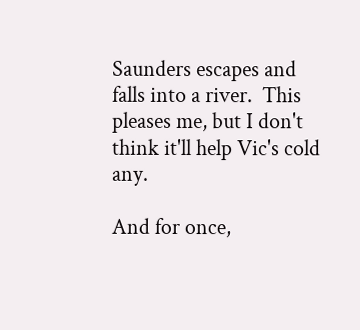Saunders escapes and falls into a river.  This pleases me, but I don't think it'll help Vic's cold any.

And for once,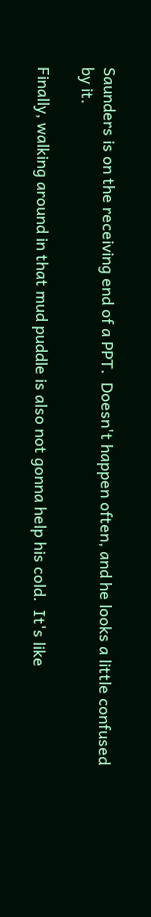Saunders is on the receiving end of a PPT.  Doesn't happen often, and he looks a little confused by it.

Finally, walking around in that mud puddle is also not gonna help his cold.  It's like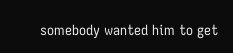somebody wanted him to get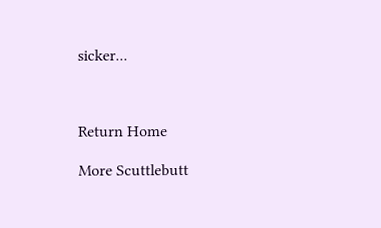sicker...



Return Home

More Scuttlebutt